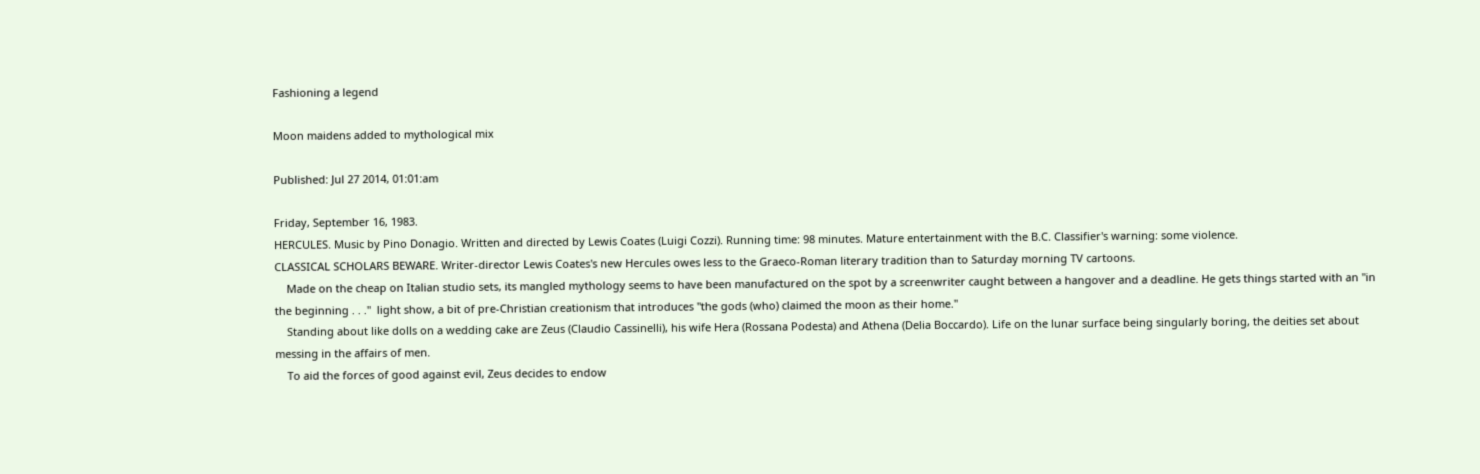Fashioning a legend

Moon maidens added to mythological mix

Published: Jul 27 2014, 01:01:am

Friday, September 16, 1983.
HERCULES. Music by Pino Donagio. Written and directed by Lewis Coates (Luigi Cozzi). Running time: 98 minutes. Mature entertainment with the B.C. Classifier's warning: some violence.
CLASSICAL SCHOLARS BEWARE. Writer-director Lewis Coates's new Hercules owes less to the Graeco-Roman literary tradition than to Saturday morning TV cartoons.
    Made on the cheap on Italian studio sets, its mangled mythology seems to have been manufactured on the spot by a screenwriter caught between a hangover and a deadline. He gets things started with an "in the beginning . . ."  light show, a bit of pre-Christian creationism that introduces "the gods (who) claimed the moon as their home."
    Standing about like dolls on a wedding cake are Zeus (Claudio Cassinelli), his wife Hera (Rossana Podesta) and Athena (Delia Boccardo). Life on the lunar surface being singularly boring, the deities set about messing in the affairs of men.
    To aid the forces of good against evil, Zeus decides to endow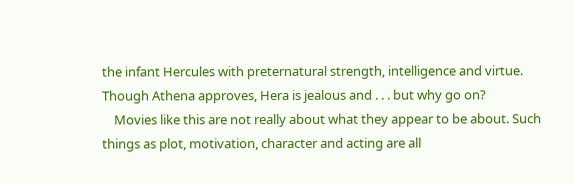the infant Hercules with preternatural strength, intelligence and virtue. Though Athena approves, Hera is jealous and . . . but why go on?
    Movies like this are not really about what they appear to be about. Such things as plot, motivation, character and acting are all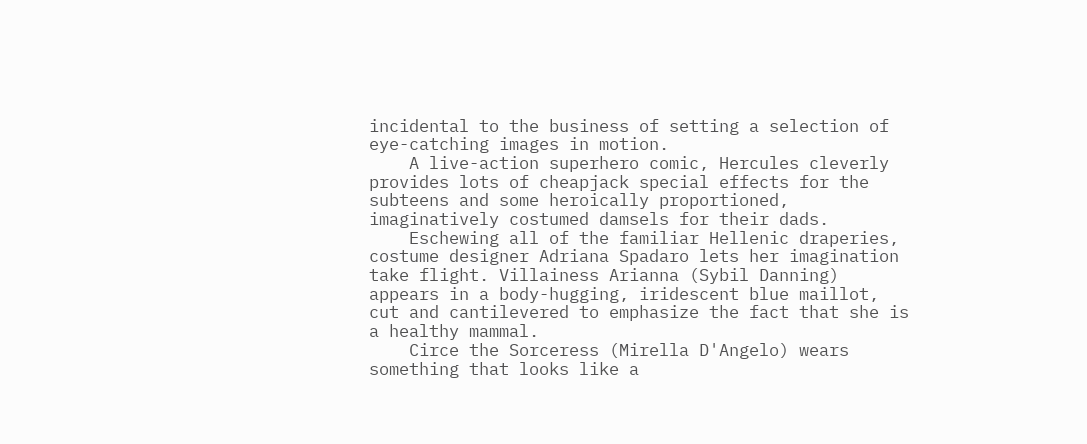incidental to the business of setting a selection of eye-catching images in motion.
    A live-action superhero comic, Hercules cleverly provides lots of cheapjack special effects for the subteens and some heroically proportioned, imaginatively costumed damsels for their dads.
    Eschewing all of the familiar Hellenic draperies, costume designer Adriana Spadaro lets her imagination take flight. Villainess Arianna (Sybil Danning) appears in a body-hugging, iridescent blue maillot, cut and cantilevered to emphasize the fact that she is a healthy mammal.
    Circe the Sorceress (Mirella D'Angelo) wears something that looks like a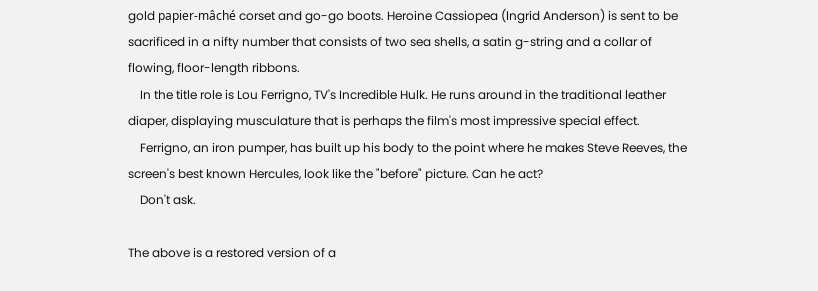gold papier-mâché corset and go-go boots. Heroine Cassiopea (lngrid Anderson) is sent to be sacrificed in a nifty number that consists of two sea shells, a satin g-string and a collar of flowing, floor-length ribbons.
    In the title role is Lou Ferrigno, TV's Incredible Hulk. He runs around in the traditional leather diaper, displaying musculature that is perhaps the film's most impressive special effect.
    Ferrigno, an iron pumper, has built up his body to the point where he makes Steve Reeves, the screen's best known Hercules, look like the "before" picture. Can he act?
    Don't ask.

The above is a restored version of a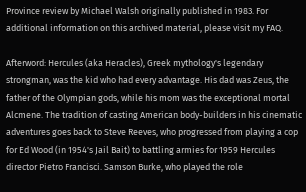Province review by Michael Walsh originally published in 1983. For additional information on this archived material, please visit my FAQ.

Afterword: Hercules (aka Heracles), Greek mythology's legendary strongman, was the kid who had every advantage. His dad was Zeus, the father of the Olympian gods, while his mom was the exceptional mortal Alcmene. The tradition of casting American body-builders in his cinematic adventures goes back to Steve Reeves, who progressed from playing a cop for Ed Wood (in 1954's Jail Bait) to battling armies for 1959 Hercules director Pietro Francisci. Samson Burke, who played the role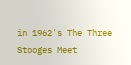in 1962's The Three Stooges Meet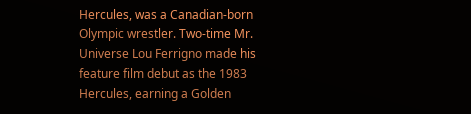Hercules, was a Canadian-born Olympic wrestler. Two-time Mr. Universe Lou Ferrigno made his feature film debut as the 1983 Hercules, earning a Golden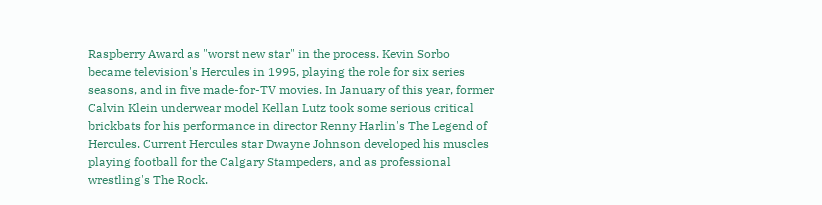Raspberry Award as "worst new star" in the process. Kevin Sorbo became television's Hercules in 1995, playing the role for six series seasons, and in five made-for-TV movies. In January of this year, former Calvin Klein underwear model Kellan Lutz took some serious critical brickbats for his performance in director Renny Harlin's The Legend of Hercules. Current Hercules star Dwayne Johnson developed his muscles playing football for the Calgary Stampeders, and as professional wrestling's The Rock.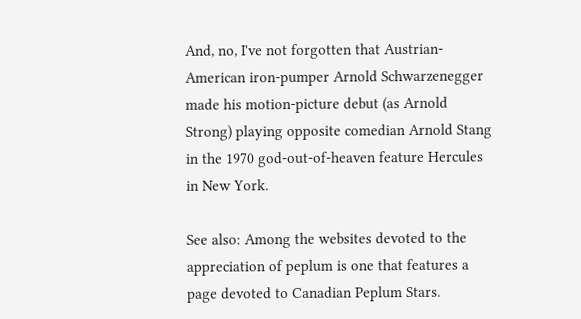And, no, I've not forgotten that Austrian-American iron-pumper Arnold Schwarzenegger made his motion-picture debut (as Arnold Strong) playing opposite comedian Arnold Stang in the 1970 god-out-of-heaven feature Hercules in New York.

See also: Among the websites devoted to the appreciation of peplum is one that features a page devoted to Canadian Peplum Stars.